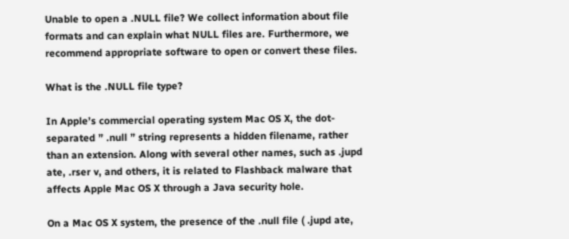Unable to open a .NULL file? We collect information about file formats and can explain what NULL files are. Furthermore, we recommend appropriate software to open or convert these files.

What is the .NULL file type?

In Apple’s commercial operating system Mac OS X, the dot-separated ” .null ” string represents a hidden filename, rather than an extension. Along with several other names, such as .jupd ate, .rser v, and others, it is related to Flashback malware that affects Apple Mac OS X through a Java security hole.

On a Mac OS X system, the presence of the .null file ( .jupd ate,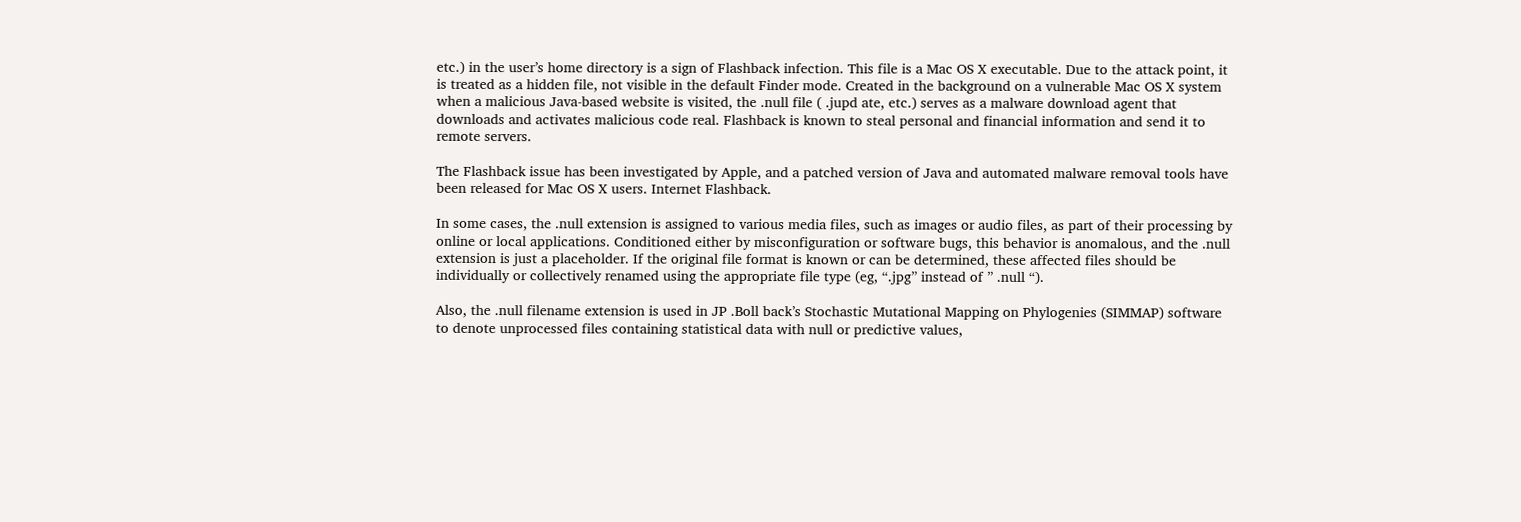etc.) in the user’s home directory is a sign of Flashback infection. This file is a Mac OS X executable. Due to the attack point, it is treated as a hidden file, not visible in the default Finder mode. Created in the background on a vulnerable Mac OS X system when a malicious Java-based website is visited, the .null file ( .jupd ate, etc.) serves as a malware download agent that downloads and activates malicious code real. Flashback is known to steal personal and financial information and send it to remote servers.

The Flashback issue has been investigated by Apple, and a patched version of Java and automated malware removal tools have been released for Mac OS X users. Internet Flashback.

In some cases, the .null extension is assigned to various media files, such as images or audio files, as part of their processing by online or local applications. Conditioned either by misconfiguration or software bugs, this behavior is anomalous, and the .null extension is just a placeholder. If the original file format is known or can be determined, these affected files should be individually or collectively renamed using the appropriate file type (eg, “.jpg” instead of ” .null “).

Also, the .null filename extension is used in JP .Boll back’s Stochastic Mutational Mapping on Phylogenies (SIMMAP) software to denote unprocessed files containing statistical data with null or predictive values,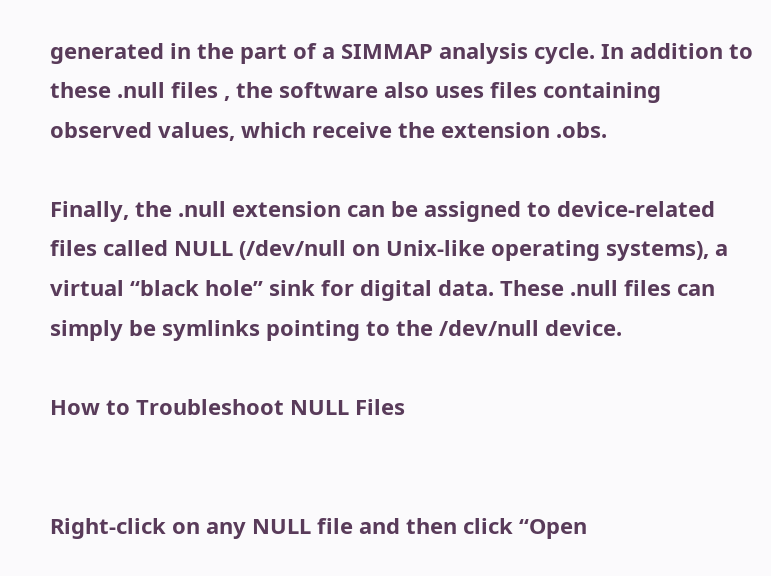generated in the part of a SIMMAP analysis cycle. In addition to these .null files , the software also uses files containing observed values, which receive the extension .obs.

Finally, the .null extension can be assigned to device-related files called NULL (/dev/null on Unix-like operating systems), a virtual “black hole” sink for digital data. These .null files can simply be symlinks pointing to the /dev/null device.

How to Troubleshoot NULL Files


Right-click on any NULL file and then click “Open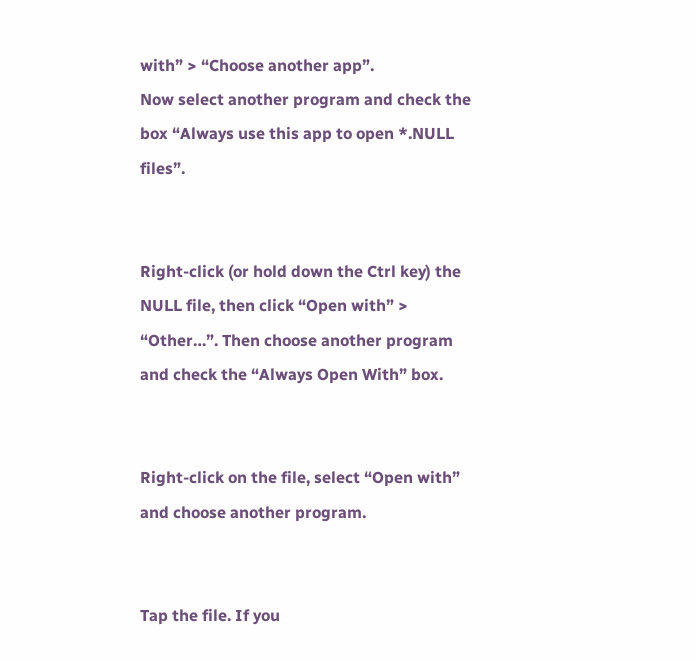with” > “Choose another app”.
Now select another program and check the box “Always use this app to open *.NULL files”.


Right-click (or hold down the Ctrl key) the NULL file, then click “Open with” > “Other…”. Then choose another program and check the “Always Open With” box.


Right-click on the file, select “Open with” and choose another program.


Tap the file. If you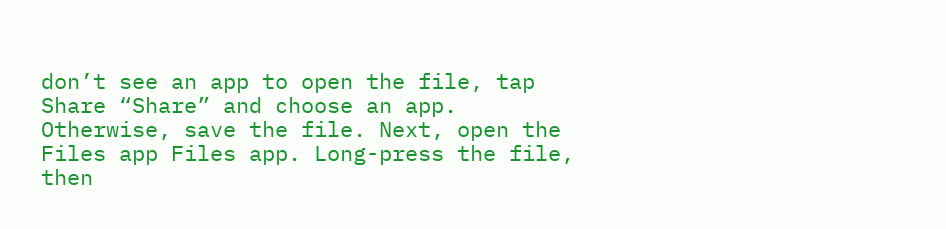don’t see an app to open the file, tap Share “Share” and choose an app. Otherwise, save the file. Next, open the Files app Files app. Long-press the file, then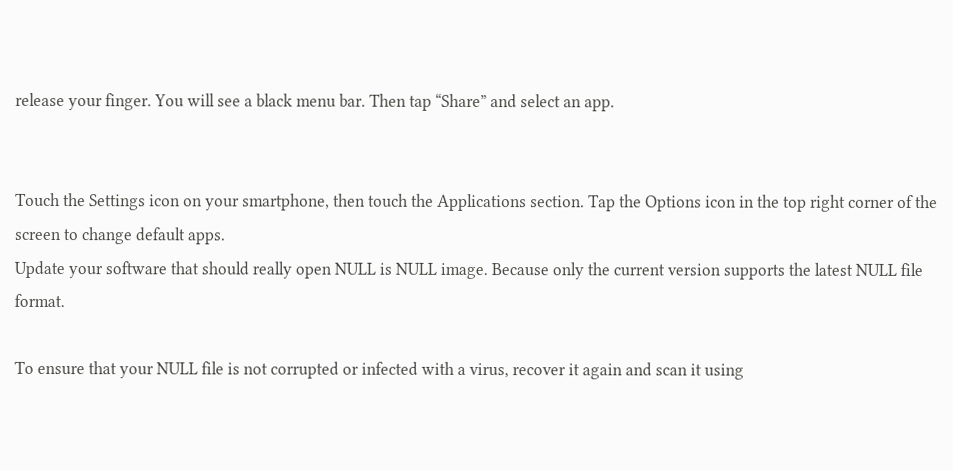release your finger. You will see a black menu bar. Then tap “Share” and select an app.


Touch the Settings icon on your smartphone, then touch the Applications section. Tap the Options icon in the top right corner of the screen to change default apps.
Update your software that should really open NULL is NULL image. Because only the current version supports the latest NULL file format.

To ensure that your NULL file is not corrupted or infected with a virus, recover it again and scan it using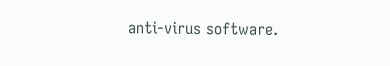anti-virus software.